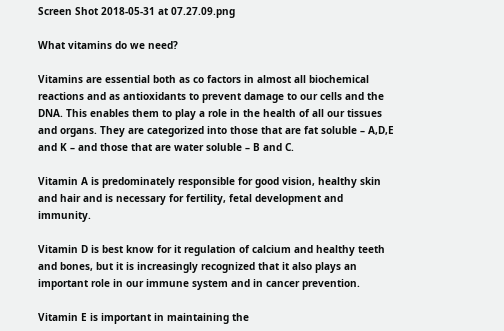Screen Shot 2018-05-31 at 07.27.09.png

What vitamins do we need?

Vitamins are essential both as co factors in almost all biochemical reactions and as antioxidants to prevent damage to our cells and the DNA. This enables them to play a role in the health of all our tissues and organs. They are categorized into those that are fat soluble – A,D,E and K – and those that are water soluble – B and C.

Vitamin A is predominately responsible for good vision, healthy skin and hair and is necessary for fertility, fetal development and immunity.

Vitamin D is best know for it regulation of calcium and healthy teeth and bones, but it is increasingly recognized that it also plays an important role in our immune system and in cancer prevention.

Vitamin E is important in maintaining the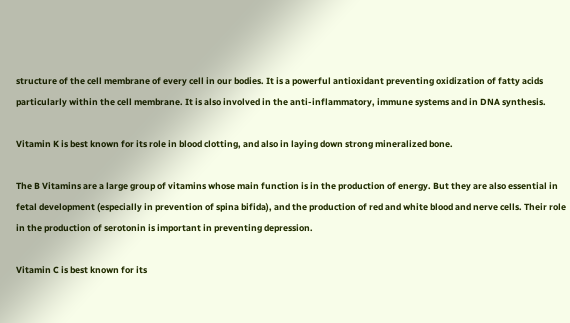structure of the cell membrane of every cell in our bodies. It is a powerful antioxidant preventing oxidization of fatty acids particularly within the cell membrane. It is also involved in the anti-inflammatory, immune systems and in DNA synthesis.

Vitamin K is best known for its role in blood clotting, and also in laying down strong mineralized bone.

The B Vitamins are a large group of vitamins whose main function is in the production of energy. But they are also essential in fetal development (especially in prevention of spina bifida), and the production of red and white blood and nerve cells. Their role in the production of serotonin is important in preventing depression.

Vitamin C is best known for its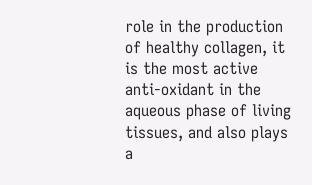role in the production of healthy collagen, it is the most active anti-oxidant in the aqueous phase of living tissues, and also plays a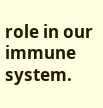role in our immune system.